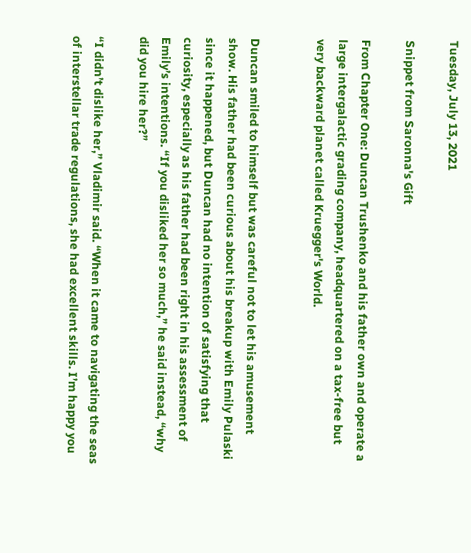Tuesday, July 13, 2021

Snippet from Saronna's Gift

From Chapter One: Duncan Trushenko and his father own and operate a large intergalactic grading company, headquartered on a tax-free but very backward planet called Kruegger's World.


Duncan smiled to himself but was careful not to let his amusement show. His father had been curious about his breakup with Emily Pulaski since it happened, but Duncan had no intention of satisfying that curiosity, especially as his father had been right in his assessment of Emily’s intentions. “If you disliked her so much,” he said instead, “why did you hire her?”

“I didn’t dislike her,” Vladimir said. “When it came to navigating the seas of interstellar trade regulations, she had excellent skills. I’m happy you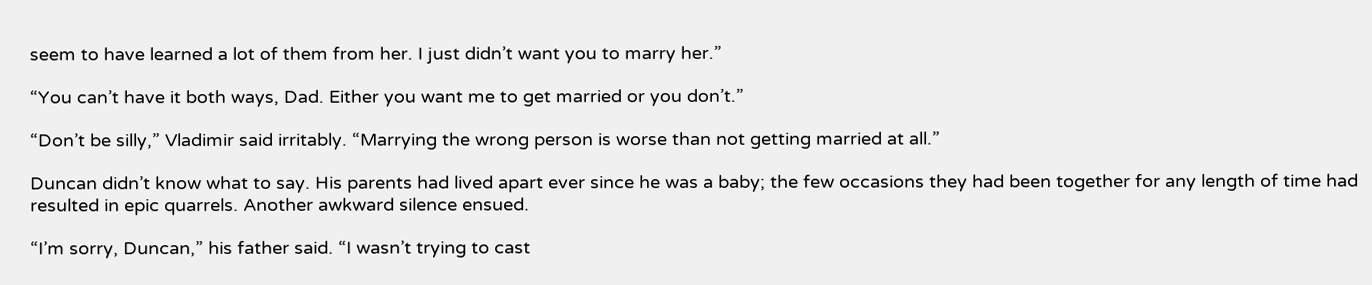seem to have learned a lot of them from her. I just didn’t want you to marry her.”

“You can’t have it both ways, Dad. Either you want me to get married or you don’t.”

“Don’t be silly,” Vladimir said irritably. “Marrying the wrong person is worse than not getting married at all.”

Duncan didn’t know what to say. His parents had lived apart ever since he was a baby; the few occasions they had been together for any length of time had resulted in epic quarrels. Another awkward silence ensued.

“I’m sorry, Duncan,” his father said. “I wasn’t trying to cast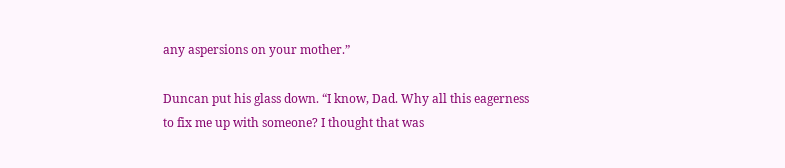any aspersions on your mother.”

Duncan put his glass down. “I know, Dad. Why all this eagerness to fix me up with someone? I thought that was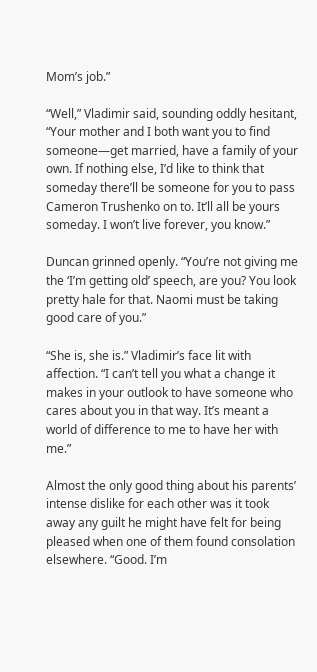Mom’s job.”

“Well,” Vladimir said, sounding oddly hesitant, “Your mother and I both want you to find someone—get married, have a family of your own. If nothing else, I’d like to think that someday there’ll be someone for you to pass Cameron Trushenko on to. It’ll all be yours someday. I won’t live forever, you know.”

Duncan grinned openly. “You’re not giving me the ‘I’m getting old’ speech, are you? You look pretty hale for that. Naomi must be taking good care of you.”

“She is, she is.” Vladimir’s face lit with affection. “I can’t tell you what a change it makes in your outlook to have someone who cares about you in that way. It’s meant a world of difference to me to have her with me.”

Almost the only good thing about his parents’ intense dislike for each other was it took away any guilt he might have felt for being pleased when one of them found consolation elsewhere. “Good. I’m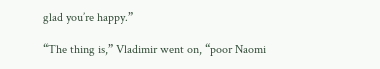glad you’re happy.”

“The thing is,” Vladimir went on, “poor Naomi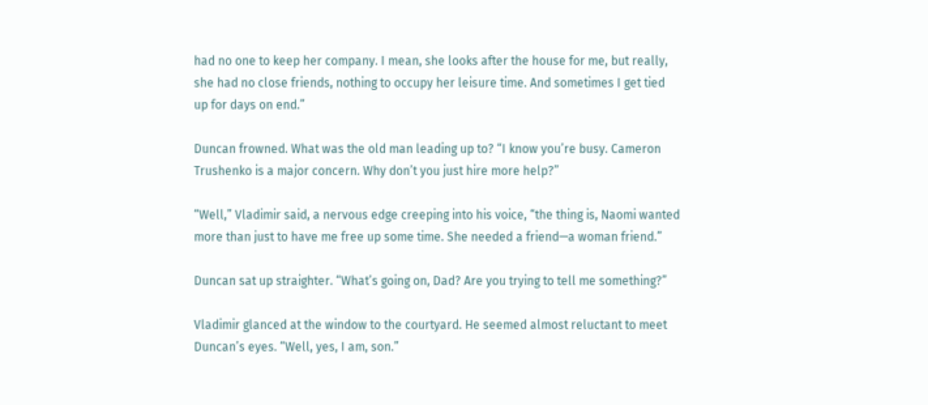had no one to keep her company. I mean, she looks after the house for me, but really, she had no close friends, nothing to occupy her leisure time. And sometimes I get tied up for days on end.”

Duncan frowned. What was the old man leading up to? “I know you’re busy. Cameron Trushenko is a major concern. Why don’t you just hire more help?”

“Well,” Vladimir said, a nervous edge creeping into his voice, “the thing is, Naomi wanted more than just to have me free up some time. She needed a friend—a woman friend.”

Duncan sat up straighter. “What’s going on, Dad? Are you trying to tell me something?”

Vladimir glanced at the window to the courtyard. He seemed almost reluctant to meet Duncan’s eyes. “Well, yes, I am, son.”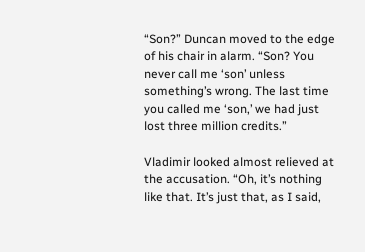“Son?” Duncan moved to the edge of his chair in alarm. “Son? You never call me ‘son’ unless something’s wrong. The last time you called me ‘son,’ we had just lost three million credits.”

Vladimir looked almost relieved at the accusation. “Oh, it’s nothing like that. It’s just that, as I said,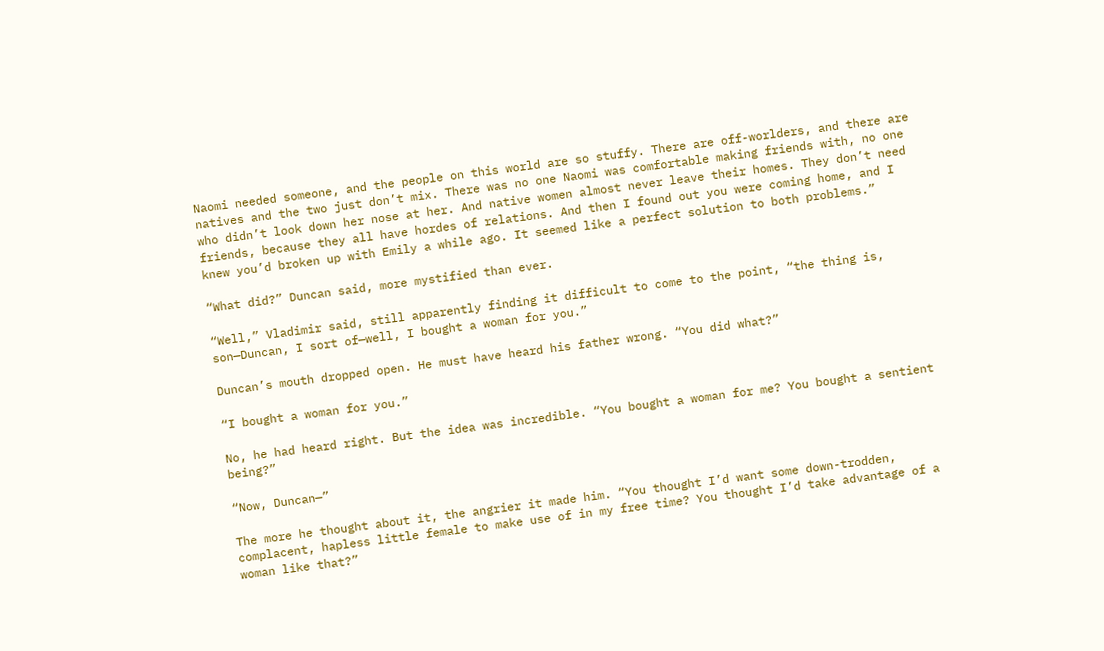Naomi needed someone, and the people on this world are so stuffy. There are off-worlders, and there are natives and the two just don’t mix. There was no one Naomi was comfortable making friends with, no one who didn’t look down her nose at her. And native women almost never leave their homes. They don’t need friends, because they all have hordes of relations. And then I found out you were coming home, and I knew you’d broken up with Emily a while ago. It seemed like a perfect solution to both problems.”

“What did?” Duncan said, more mystified than ever.

“Well,” Vladimir said, still apparently finding it difficult to come to the point, “the thing is, son—Duncan, I sort of—well, I bought a woman for you.”

Duncan’s mouth dropped open. He must have heard his father wrong. “You did what?”

“I bought a woman for you.”

No, he had heard right. But the idea was incredible. “You bought a woman for me? You bought a sentient being?”

“Now, Duncan—”

The more he thought about it, the angrier it made him. “You thought I’d want some down-trodden, complacent, hapless little female to make use of in my free time? You thought I’d take advantage of a woman like that?”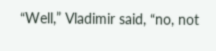“Well,” Vladimir said, “no, not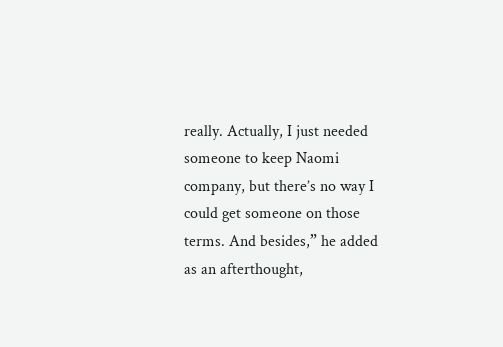really. Actually, I just needed someone to keep Naomi company, but there’s no way I could get someone on those terms. And besides,” he added as an afterthought,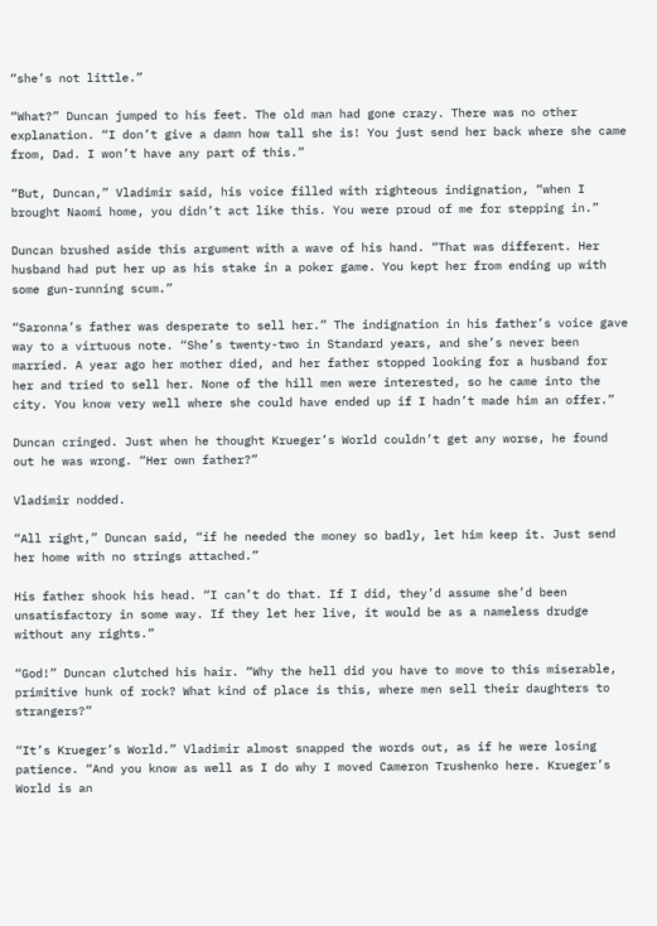“she’s not little.”

“What?” Duncan jumped to his feet. The old man had gone crazy. There was no other explanation. “I don’t give a damn how tall she is! You just send her back where she came from, Dad. I won’t have any part of this.”

“But, Duncan,” Vladimir said, his voice filled with righteous indignation, “when I brought Naomi home, you didn’t act like this. You were proud of me for stepping in.”

Duncan brushed aside this argument with a wave of his hand. “That was different. Her husband had put her up as his stake in a poker game. You kept her from ending up with some gun-running scum.”

“Saronna’s father was desperate to sell her.” The indignation in his father’s voice gave way to a virtuous note. “She’s twenty-two in Standard years, and she’s never been married. A year ago her mother died, and her father stopped looking for a husband for her and tried to sell her. None of the hill men were interested, so he came into the city. You know very well where she could have ended up if I hadn’t made him an offer.”

Duncan cringed. Just when he thought Krueger’s World couldn’t get any worse, he found out he was wrong. “Her own father?”

Vladimir nodded.

“All right,” Duncan said, “if he needed the money so badly, let him keep it. Just send her home with no strings attached.”

His father shook his head. “I can’t do that. If I did, they’d assume she’d been unsatisfactory in some way. If they let her live, it would be as a nameless drudge without any rights.”

“God!” Duncan clutched his hair. “Why the hell did you have to move to this miserable, primitive hunk of rock? What kind of place is this, where men sell their daughters to strangers?”

“It’s Krueger’s World.” Vladimir almost snapped the words out, as if he were losing patience. “And you know as well as I do why I moved Cameron Trushenko here. Krueger’s World is an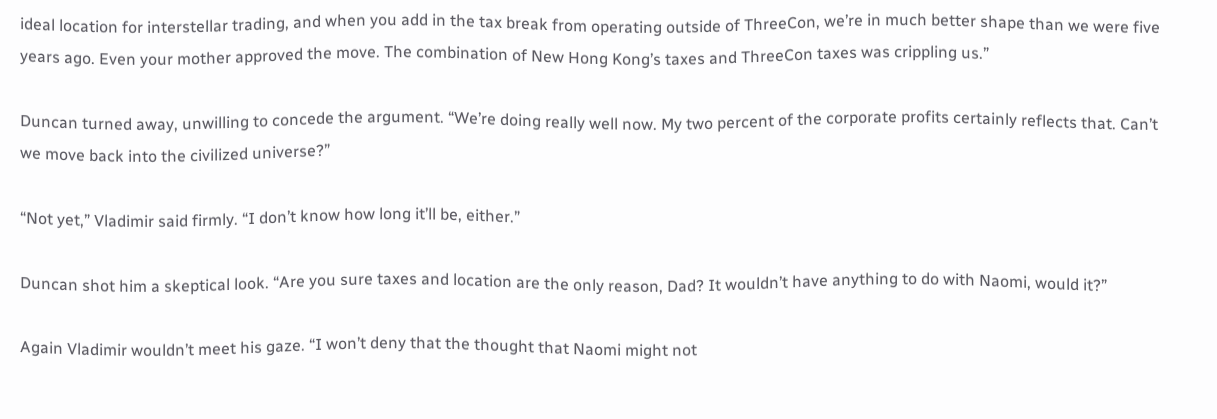ideal location for interstellar trading, and when you add in the tax break from operating outside of ThreeCon, we’re in much better shape than we were five years ago. Even your mother approved the move. The combination of New Hong Kong’s taxes and ThreeCon taxes was crippling us.”

Duncan turned away, unwilling to concede the argument. “We’re doing really well now. My two percent of the corporate profits certainly reflects that. Can’t we move back into the civilized universe?”

“Not yet,” Vladimir said firmly. “I don’t know how long it’ll be, either.”

Duncan shot him a skeptical look. “Are you sure taxes and location are the only reason, Dad? It wouldn’t have anything to do with Naomi, would it?”

Again Vladimir wouldn’t meet his gaze. “I won’t deny that the thought that Naomi might not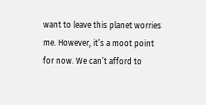want to leave this planet worries me. However, it’s a moot point for now. We can’t afford to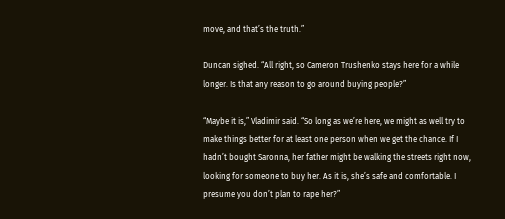move, and that’s the truth.”

Duncan sighed. “All right, so Cameron Trushenko stays here for a while longer. Is that any reason to go around buying people?”

“Maybe it is,” Vladimir said. “So long as we’re here, we might as well try to make things better for at least one person when we get the chance. If I hadn’t bought Saronna, her father might be walking the streets right now, looking for someone to buy her. As it is, she’s safe and comfortable. I presume you don’t plan to rape her?”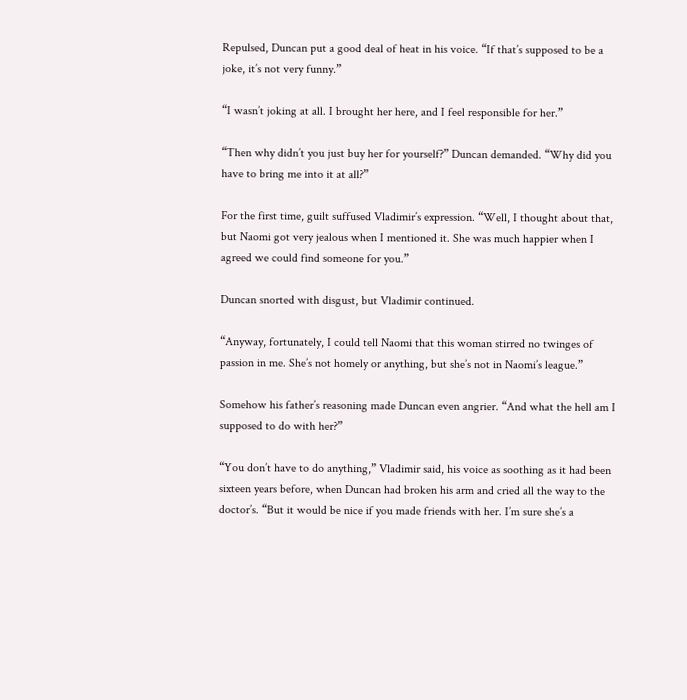Repulsed, Duncan put a good deal of heat in his voice. “If that’s supposed to be a joke, it’s not very funny.”

“I wasn’t joking at all. I brought her here, and I feel responsible for her.”

“Then why didn’t you just buy her for yourself?” Duncan demanded. “Why did you have to bring me into it at all?”

For the first time, guilt suffused Vladimir’s expression. “Well, I thought about that, but Naomi got very jealous when I mentioned it. She was much happier when I agreed we could find someone for you.”

Duncan snorted with disgust, but Vladimir continued.

“Anyway, fortunately, I could tell Naomi that this woman stirred no twinges of passion in me. She’s not homely or anything, but she’s not in Naomi’s league.”

Somehow his father’s reasoning made Duncan even angrier. “And what the hell am I supposed to do with her?”

“You don’t have to do anything,” Vladimir said, his voice as soothing as it had been sixteen years before, when Duncan had broken his arm and cried all the way to the doctor’s. “But it would be nice if you made friends with her. I’m sure she’s a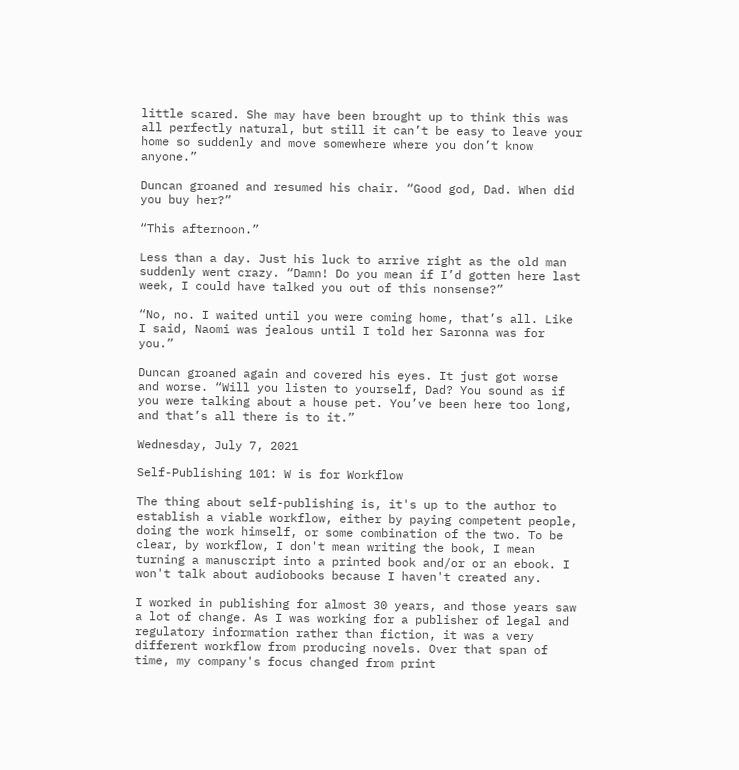little scared. She may have been brought up to think this was all perfectly natural, but still it can’t be easy to leave your home so suddenly and move somewhere where you don’t know anyone.”

Duncan groaned and resumed his chair. “Good god, Dad. When did you buy her?”

“This afternoon.”

Less than a day. Just his luck to arrive right as the old man suddenly went crazy. “Damn! Do you mean if I’d gotten here last week, I could have talked you out of this nonsense?”

“No, no. I waited until you were coming home, that’s all. Like I said, Naomi was jealous until I told her Saronna was for you.”

Duncan groaned again and covered his eyes. It just got worse and worse. “Will you listen to yourself, Dad? You sound as if you were talking about a house pet. You’ve been here too long, and that’s all there is to it.”

Wednesday, July 7, 2021

Self-Publishing 101: W is for Workflow

The thing about self-publishing is, it's up to the author to establish a viable workflow, either by paying competent people, doing the work himself, or some combination of the two. To be clear, by workflow, I don't mean writing the book, I mean turning a manuscript into a printed book and/or or an ebook. I won't talk about audiobooks because I haven't created any.

I worked in publishing for almost 30 years, and those years saw a lot of change. As I was working for a publisher of legal and regulatory information rather than fiction, it was a very different workflow from producing novels. Over that span of time, my company's focus changed from print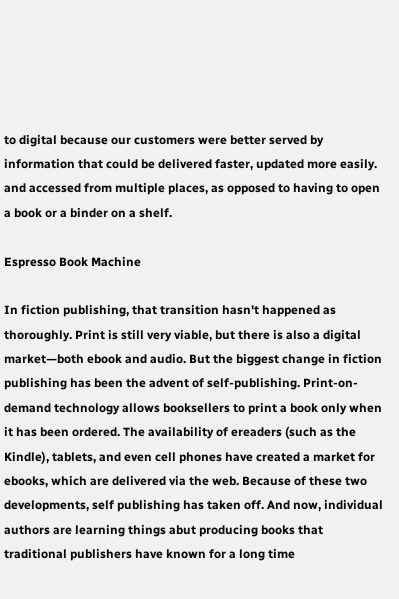to digital because our customers were better served by information that could be delivered faster, updated more easily. and accessed from multiple places, as opposed to having to open a book or a binder on a shelf.

Espresso Book Machine

In fiction publishing, that transition hasn't happened as thoroughly. Print is still very viable, but there is also a digital market—both ebook and audio. But the biggest change in fiction publishing has been the advent of self-publishing. Print-on-demand technology allows booksellers to print a book only when it has been ordered. The availability of ereaders (such as the Kindle), tablets, and even cell phones have created a market for ebooks, which are delivered via the web. Because of these two developments, self publishing has taken off. And now, individual authors are learning things abut producing books that traditional publishers have known for a long time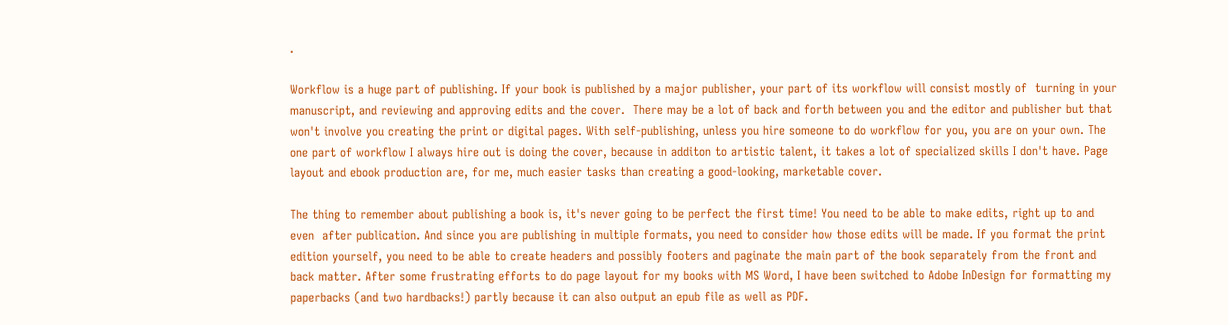.

Workflow is a huge part of publishing. If your book is published by a major publisher, your part of its workflow will consist mostly of  turning in your manuscript, and reviewing and approving edits and the cover.  There may be a lot of back and forth between you and the editor and publisher but that won't involve you creating the print or digital pages. With self-publishing, unless you hire someone to do workflow for you, you are on your own. The one part of workflow I always hire out is doing the cover, because in additon to artistic talent, it takes a lot of specialized skills I don't have. Page layout and ebook production are, for me, much easier tasks than creating a good-looking, marketable cover.

The thing to remember about publishing a book is, it's never going to be perfect the first time! You need to be able to make edits, right up to and even  after publication. And since you are publishing in multiple formats, you need to consider how those edits will be made. If you format the print edition yourself, you need to be able to create headers and possibly footers and paginate the main part of the book separately from the front and back matter. After some frustrating efforts to do page layout for my books with MS Word, I have been switched to Adobe InDesign for formatting my paperbacks (and two hardbacks!) partly because it can also output an epub file as well as PDF.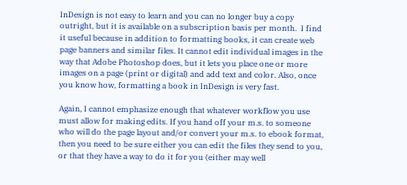InDesign is not easy to learn and you can no longer buy a copy outright, but it is available on a subscription basis per month.  I find it useful because in addition to formatting books, it can create web page banners and similar files. It cannot edit individual images in the way that Adobe Photoshop does, but it lets you place one or more images on a page (print or digital) and add text and color. Also, once you know how, formatting a book in InDesign is very fast.

Again, I cannot emphasize enough that whatever workflow you use must allow for making edits. If you hand off your m.s. to someone who will do the page layout and/or convert your m.s. to ebook format, then you need to be sure either you can edit the files they send to you, or that they have a way to do it for you (either may well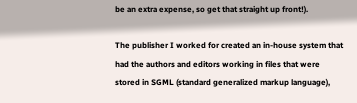be an extra expense, so get that straight up front!).

The publisher I worked for created an in-house system that had the authors and editors working in files that were stored in SGML (standard generalized markup language),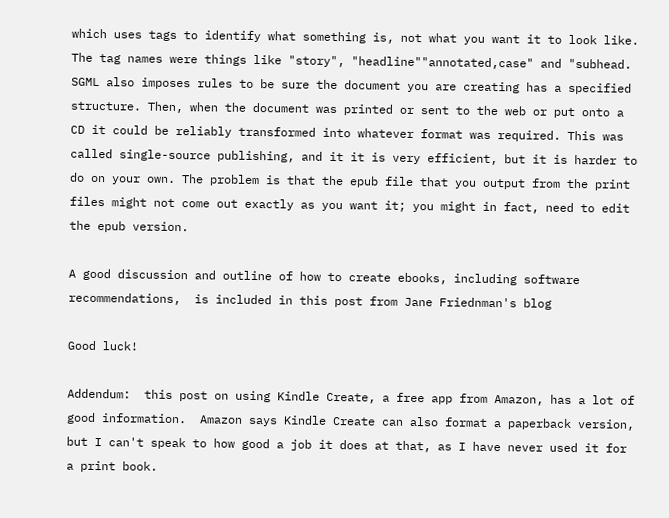which uses tags to identify what something is, not what you want it to look like. The tag names were things like "story", "headline""annotated,case" and "subhead. SGML also imposes rules to be sure the document you are creating has a specified structure. Then, when the document was printed or sent to the web or put onto a CD it could be reliably transformed into whatever format was required. This was called single-source publishing, and it it is very efficient, but it is harder to do on your own. The problem is that the epub file that you output from the print files might not come out exactly as you want it; you might in fact, need to edit the epub version.

A good discussion and outline of how to create ebooks, including software recommendations,  is included in this post from Jane Friednman's blog

Good luck!

Addendum:  this post on using Kindle Create, a free app from Amazon, has a lot of good information.  Amazon says Kindle Create can also format a paperback version, but I can't speak to how good a job it does at that, as I have never used it for a print book.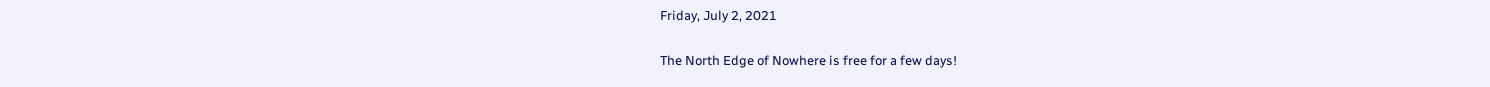Friday, July 2, 2021

The North Edge of Nowhere is free for a few days!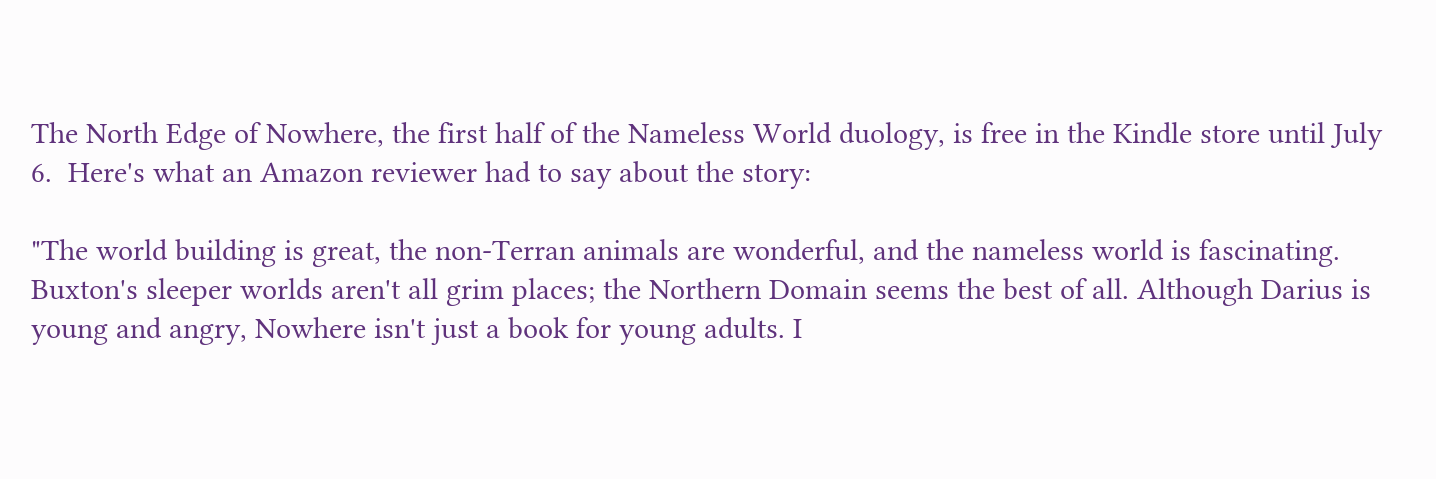The North Edge of Nowhere, the first half of the Nameless World duology, is free in the Kindle store until July 6.  Here's what an Amazon reviewer had to say about the story:

"The world building is great, the non-Terran animals are wonderful, and the nameless world is fascinating. Buxton's sleeper worlds aren't all grim places; the Northern Domain seems the best of all. Although Darius is young and angry, Nowhere isn't just a book for young adults. I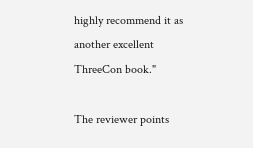highly recommend it as another excellent ThreeCon book."

The reviewer points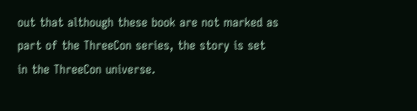out that although these book are not marked as part of the ThreeCon series, the story is set in the ThreeCon universe.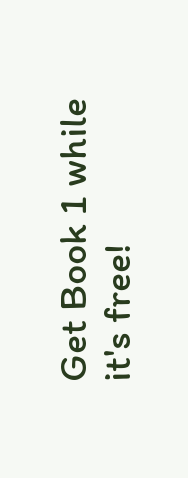Get Book 1 while it's free!